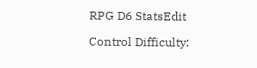RPG D6 StatsEdit

Control Difficulty: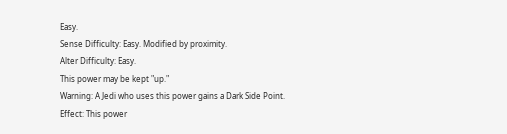Easy.
Sense Difficulty: Easy. Modified by proximity.
Alter Difficulty: Easy.
This power may be kept "up."
Warning: A Jedi who uses this power gains a Dark Side Point.
Effect: This power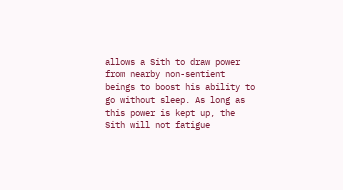allows a Sith to draw power from nearby non-sentient beings to boost his ability to go without sleep. As long as this power is kept up, the Sith will not fatigue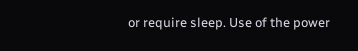or require sleep. Use of the power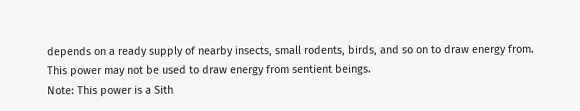depends on a ready supply of nearby insects, small rodents, birds, and so on to draw energy from. This power may not be used to draw energy from sentient beings.
Note: This power is a Sith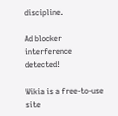discipline.

Ad blocker interference detected!

Wikia is a free-to-use site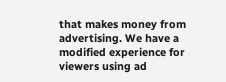that makes money from advertising. We have a modified experience for viewers using ad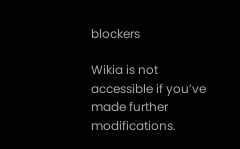blockers

Wikia is not accessible if you’ve made further modifications.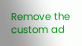Remove the custom ad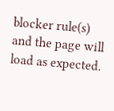blocker rule(s) and the page will load as expected.